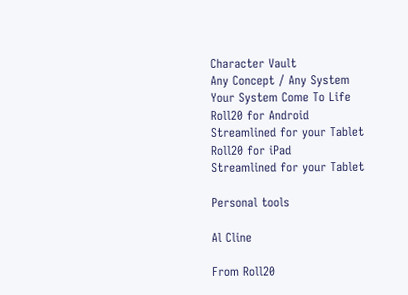Character Vault
Any Concept / Any System
Your System Come To Life
Roll20 for Android
Streamlined for your Tablet
Roll20 for iPad
Streamlined for your Tablet

Personal tools

Al Cline

From Roll20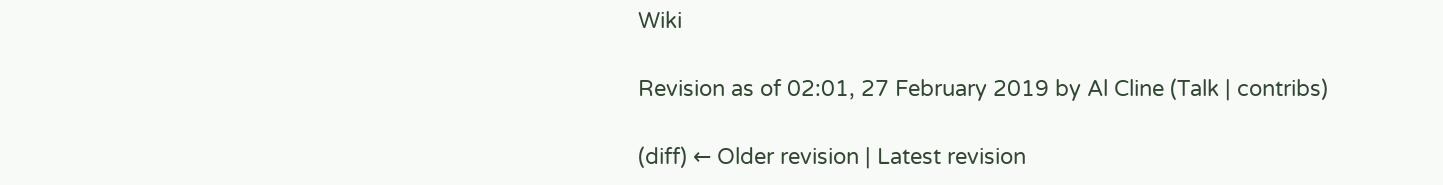Wiki

Revision as of 02:01, 27 February 2019 by Al Cline (Talk | contribs)

(diff) ← Older revision | Latest revision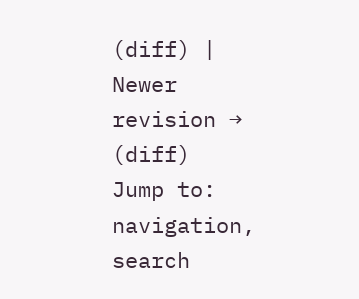(diff) | Newer revision → (diff)
Jump to: navigation, search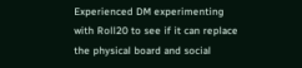Experienced DM experimenting with Roll20 to see if it can replace the physical board and social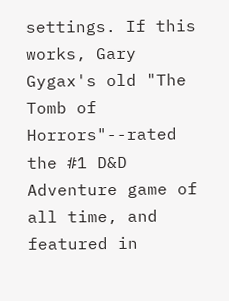settings. If this works, Gary Gygax's old "The Tomb of Horrors"--rated the #1 D&D Adventure game of all time, and featured in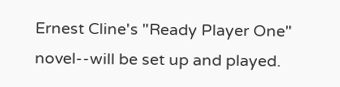Ernest Cline's "Ready Player One" novel--will be set up and played.